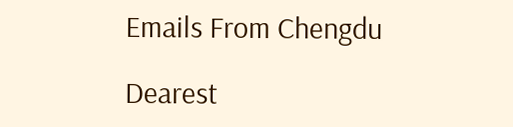Emails From Chengdu

Dearest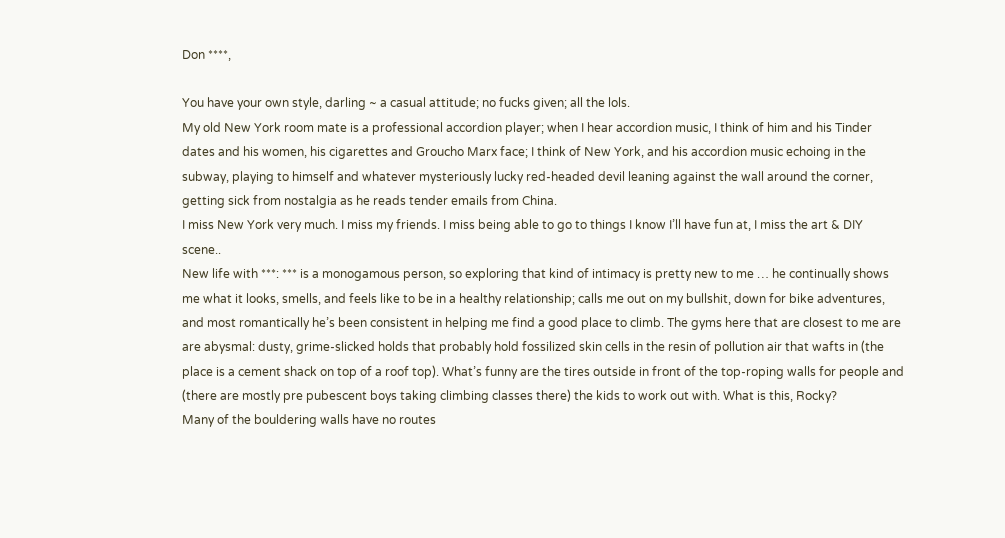Don ****,

You have your own style, darling ~ a casual attitude; no fucks given; all the lols.
My old New York room mate is a professional accordion player; when I hear accordion music, I think of him and his Tinder dates and his women, his cigarettes and Groucho Marx face; I think of New York, and his accordion music echoing in the subway, playing to himself and whatever mysteriously lucky red-headed devil leaning against the wall around the corner, getting sick from nostalgia as he reads tender emails from China.
I miss New York very much. I miss my friends. I miss being able to go to things I know I’ll have fun at, I miss the art & DIY scene..
New life with ***: *** is a monogamous person, so exploring that kind of intimacy is pretty new to me … he continually shows me what it looks, smells, and feels like to be in a healthy relationship; calls me out on my bullshit, down for bike adventures, and most romantically he’s been consistent in helping me find a good place to climb. The gyms here that are closest to me are are abysmal: dusty, grime-slicked holds that probably hold fossilized skin cells in the resin of pollution air that wafts in (the place is a cement shack on top of a roof top). What’s funny are the tires outside in front of the top-roping walls for people and (there are mostly pre pubescent boys taking climbing classes there) the kids to work out with. What is this, Rocky?
Many of the bouldering walls have no routes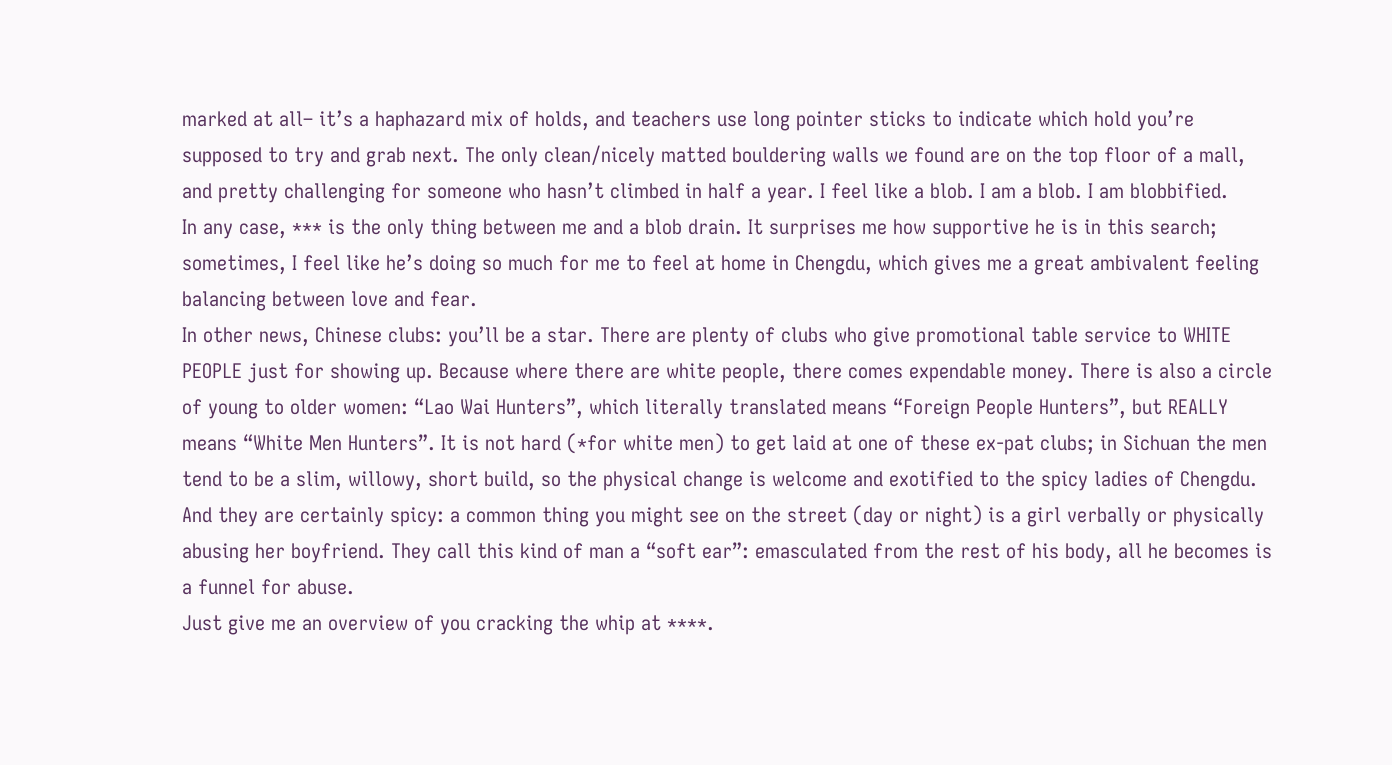marked at all– it’s a haphazard mix of holds, and teachers use long pointer sticks to indicate which hold you’re supposed to try and grab next. The only clean/nicely matted bouldering walls we found are on the top floor of a mall, and pretty challenging for someone who hasn’t climbed in half a year. I feel like a blob. I am a blob. I am blobbified.
In any case, *** is the only thing between me and a blob drain. It surprises me how supportive he is in this search; sometimes, I feel like he’s doing so much for me to feel at home in Chengdu, which gives me a great ambivalent feeling balancing between love and fear.
In other news, Chinese clubs: you’ll be a star. There are plenty of clubs who give promotional table service to WHITE PEOPLE just for showing up. Because where there are white people, there comes expendable money. There is also a circle of young to older women: “Lao Wai Hunters”, which literally translated means “Foreign People Hunters”, but REALLY means “White Men Hunters”. It is not hard (*for white men) to get laid at one of these ex-pat clubs; in Sichuan the men tend to be a slim, willowy, short build, so the physical change is welcome and exotified to the spicy ladies of Chengdu. And they are certainly spicy: a common thing you might see on the street (day or night) is a girl verbally or physically abusing her boyfriend. They call this kind of man a “soft ear”: emasculated from the rest of his body, all he becomes is a funnel for abuse.
Just give me an overview of you cracking the whip at ****.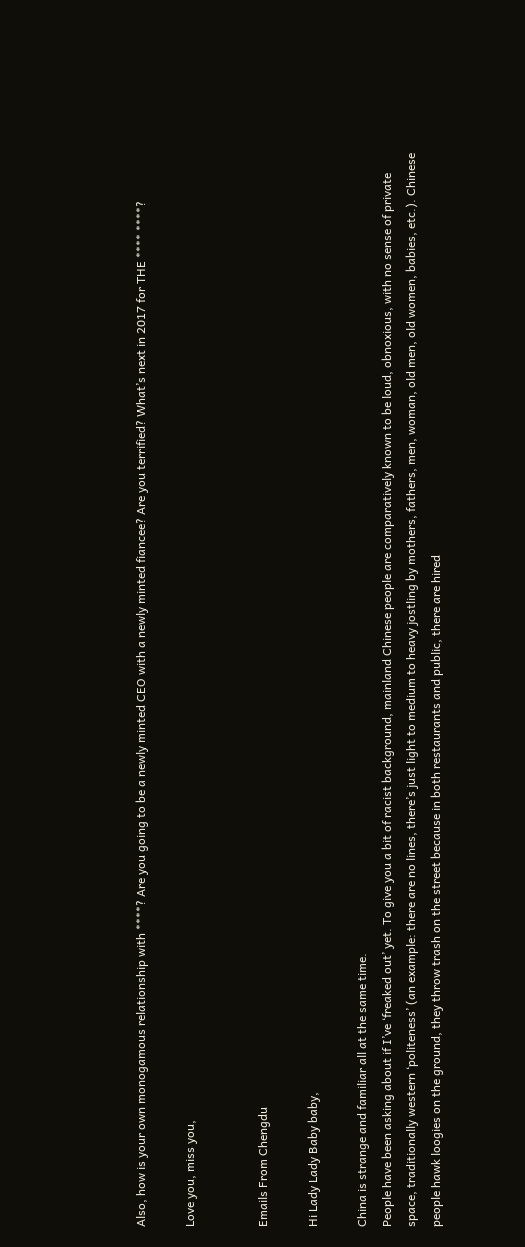Also, how is your own monogamous relationship with ****? Are you going to be a newly minted CEO with a newly minted fiancee? Are you terrified? What’s next in 2017 for THE **** ****?

Love you, miss you,


Emails From Chengdu

Hi Lady Lady Baby baby,

China is strange and familiar all at the same time.
People have been asking about if I’ve ‘freaked out’ yet. To give you a bit of racist background, mainland Chinese people are comparatively known to be loud, obnoxious, with no sense of private space, traditionally western ‘politeness’ (an example: there are no lines, there’s just light to medium to heavy jostling by mothers, fathers, men, woman, old men, old women, babies, etc.). Chinese people hawk loogies on the ground, they throw trash on the street because in both restaurants and public, there are hired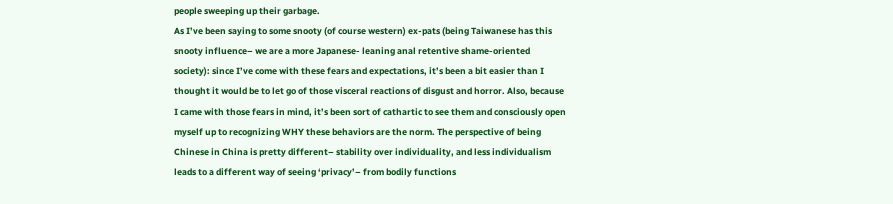people sweeping up their garbage.
As I’ve been saying to some snooty (of course western) ex-pats (being Taiwanese has this snooty influence– we are a more Japanese- leaning anal retentive shame-oriented society): since I’ve come with these fears and expectations, it’s been a bit easier than I thought it would be to let go of those visceral reactions of disgust and horror. Also, because I came with those fears in mind, it’s been sort of cathartic to see them and consciously open myself up to recognizing WHY these behaviors are the norm. The perspective of being Chinese in China is pretty different– stability over individuality, and less individualism leads to a different way of seeing ‘privacy’– from bodily functions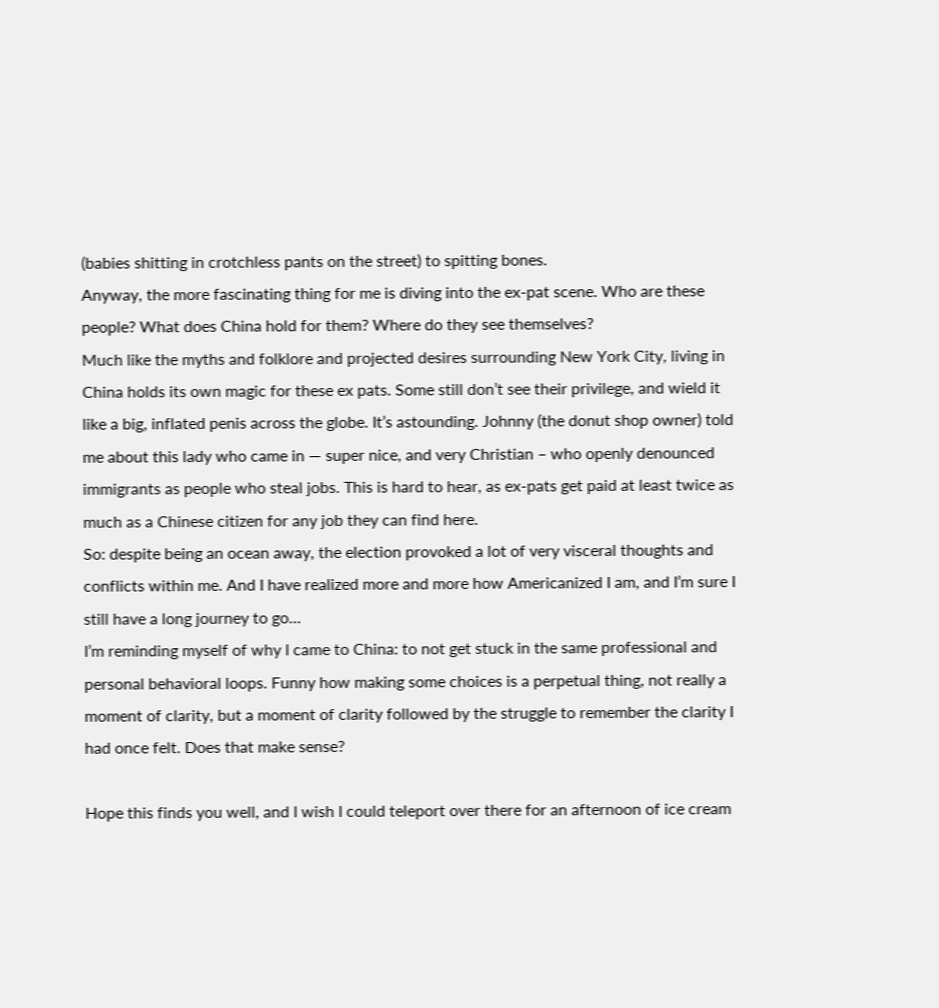(babies shitting in crotchless pants on the street) to spitting bones.
Anyway, the more fascinating thing for me is diving into the ex-pat scene. Who are these people? What does China hold for them? Where do they see themselves?
Much like the myths and folklore and projected desires surrounding New York City, living in China holds its own magic for these ex pats. Some still don’t see their privilege, and wield it like a big, inflated penis across the globe. It’s astounding. Johnny (the donut shop owner) told me about this lady who came in — super nice, and very Christian – who openly denounced immigrants as people who steal jobs. This is hard to hear, as ex-pats get paid at least twice as much as a Chinese citizen for any job they can find here.
So: despite being an ocean away, the election provoked a lot of very visceral thoughts and conflicts within me. And I have realized more and more how Americanized I am, and I’m sure I still have a long journey to go…
I’m reminding myself of why I came to China: to not get stuck in the same professional and personal behavioral loops. Funny how making some choices is a perpetual thing, not really a moment of clarity, but a moment of clarity followed by the struggle to remember the clarity I had once felt. Does that make sense?

Hope this finds you well, and I wish I could teleport over there for an afternoon of ice cream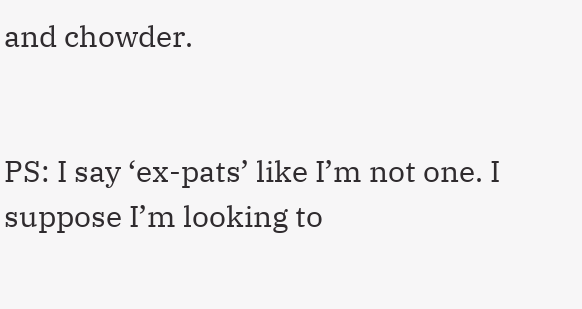and chowder.


PS: I say ‘ex-pats’ like I’m not one. I suppose I’m looking to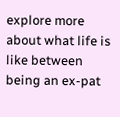explore more about what life is like between being an ex-pat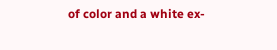of color and a white ex-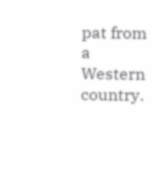pat from a Western country.